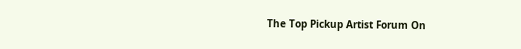The Top Pickup Artist Forum On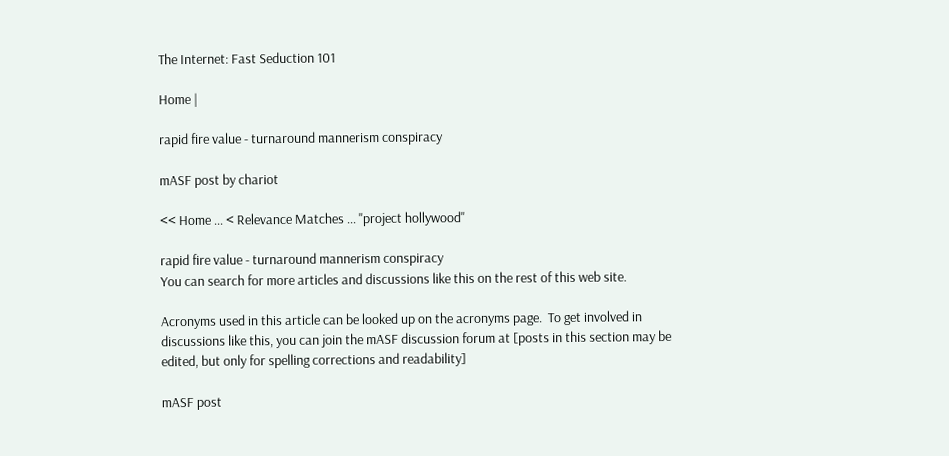The Internet: Fast Seduction 101

Home |

rapid fire value - turnaround mannerism conspiracy

mASF post by chariot

<< Home ... < Relevance Matches ... "project hollywood"

rapid fire value - turnaround mannerism conspiracy
You can search for more articles and discussions like this on the rest of this web site.

Acronyms used in this article can be looked up on the acronyms page.  To get involved in discussions like this, you can join the mASF discussion forum at [posts in this section may be edited, but only for spelling corrections and readability]

mASF post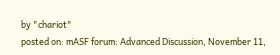by "chariot"
posted on: mASF forum: Advanced Discussion, November 11,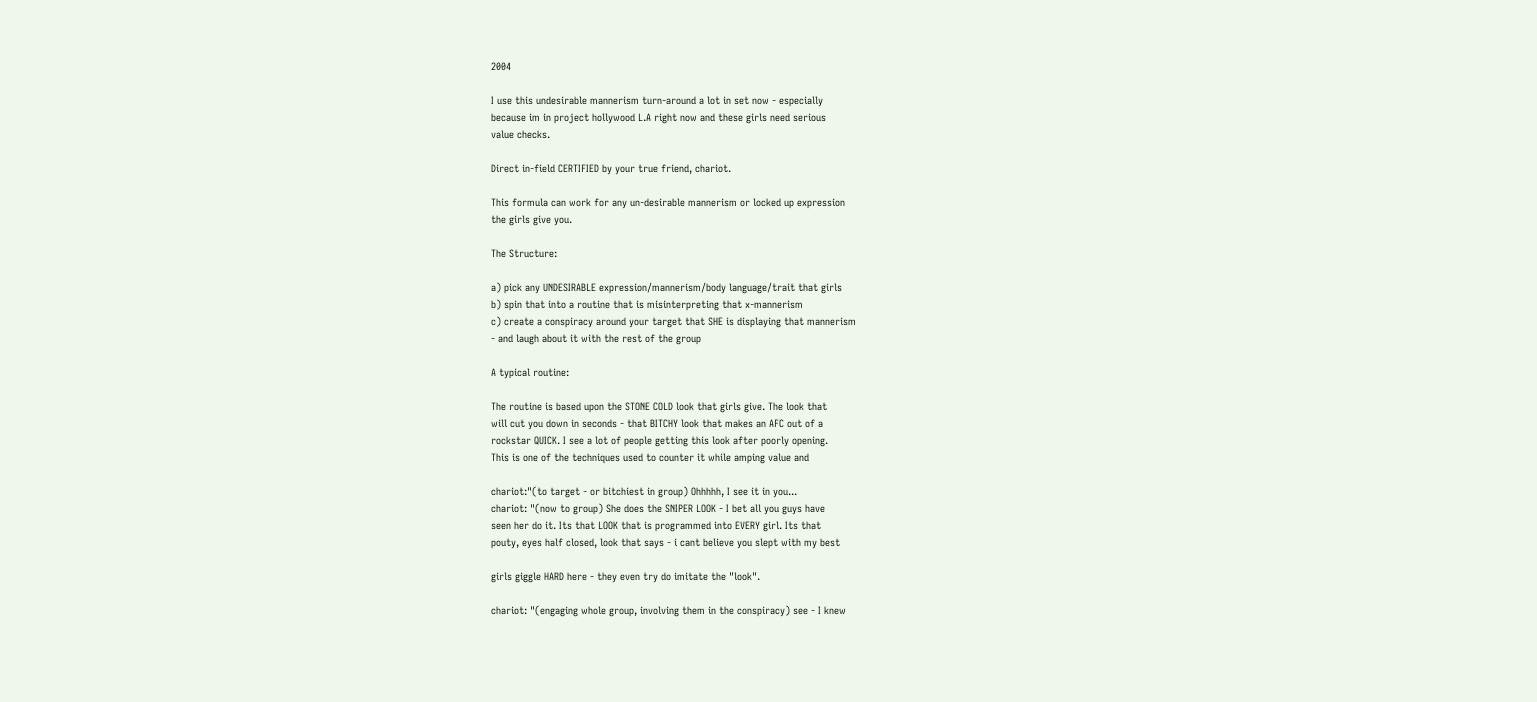2004

I use this undesirable mannerism turn-around a lot in set now - especially
because im in project hollywood L.A right now and these girls need serious
value checks.

Direct in-field CERTIFIED by your true friend, chariot.

This formula can work for any un-desirable mannerism or locked up expression
the girls give you.

The Structure:

a) pick any UNDESIRABLE expression/mannerism/body language/trait that girls
b) spin that into a routine that is misinterpreting that x-mannerism
c) create a conspiracy around your target that SHE is displaying that mannerism
- and laugh about it with the rest of the group

A typical routine:

The routine is based upon the STONE COLD look that girls give. The look that
will cut you down in seconds - that BITCHY look that makes an AFC out of a
rockstar QUICK. I see a lot of people getting this look after poorly opening.
This is one of the techniques used to counter it while amping value and

chariot:"(to target - or bitchiest in group) Ohhhhh, I see it in you...
chariot: "(now to group) She does the SNIPER LOOK - I bet all you guys have
seen her do it. Its that LOOK that is programmed into EVERY girl. Its that
pouty, eyes half closed, look that says - i cant believe you slept with my best

girls giggle HARD here - they even try do imitate the "look".

chariot: "(engaging whole group, involving them in the conspiracy) see - I knew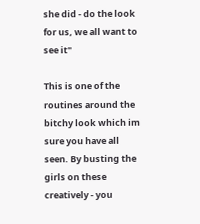she did - do the look for us, we all want to see it"

This is one of the routines around the bitchy look which im sure you have all
seen. By busting the girls on these creatively - you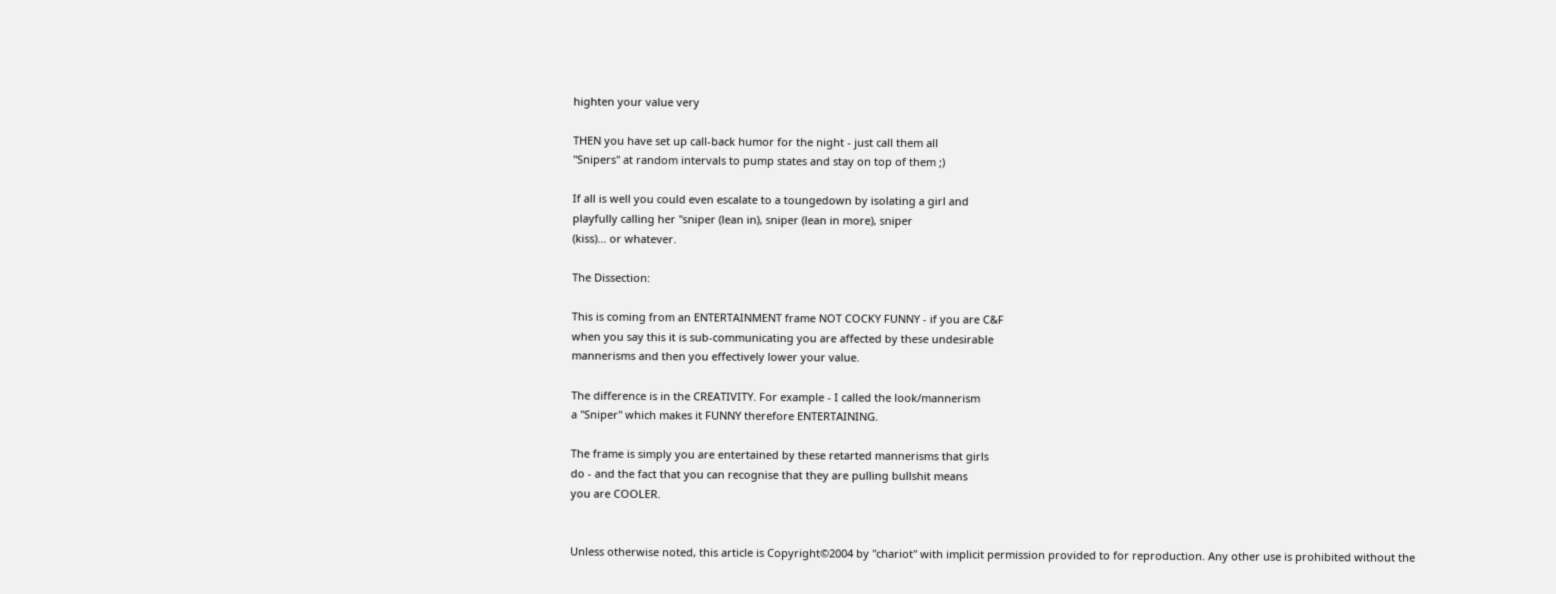highten your value very

THEN you have set up call-back humor for the night - just call them all
"Snipers" at random intervals to pump states and stay on top of them ;)

If all is well you could even escalate to a toungedown by isolating a girl and
playfully calling her "sniper (lean in), sniper (lean in more), sniper
(kiss)... or whatever.

The Dissection:

This is coming from an ENTERTAINMENT frame NOT COCKY FUNNY - if you are C&F
when you say this it is sub-communicating you are affected by these undesirable
mannerisms and then you effectively lower your value.

The difference is in the CREATIVITY. For example - I called the look/mannerism
a "Sniper" which makes it FUNNY therefore ENTERTAINING.

The frame is simply you are entertained by these retarted mannerisms that girls
do - and the fact that you can recognise that they are pulling bullshit means
you are COOLER.


Unless otherwise noted, this article is Copyright©2004 by "chariot" with implicit permission provided to for reproduction. Any other use is prohibited without the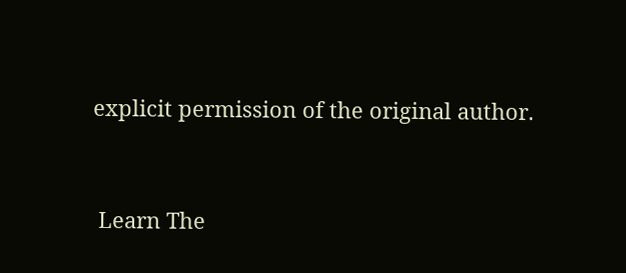explicit permission of the original author.


 Learn The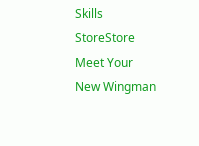Skills StoreStore
Meet Your New Wingman